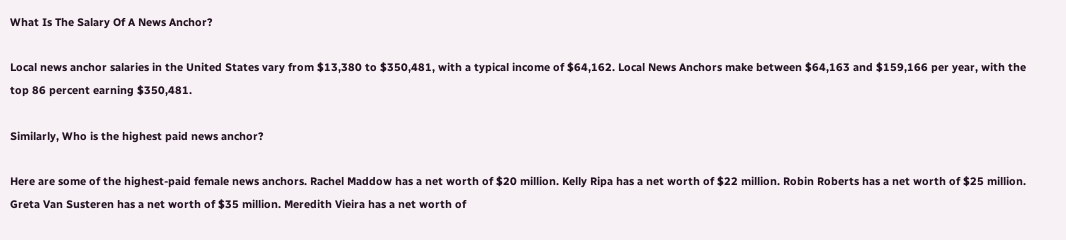What Is The Salary Of A News Anchor?

Local news anchor salaries in the United States vary from $13,380 to $350,481, with a typical income of $64,162. Local News Anchors make between $64,163 and $159,166 per year, with the top 86 percent earning $350,481.

Similarly, Who is the highest paid news anchor?

Here are some of the highest-paid female news anchors. Rachel Maddow has a net worth of $20 million. Kelly Ripa has a net worth of $22 million. Robin Roberts has a net worth of $25 million. Greta Van Susteren has a net worth of $35 million. Meredith Vieira has a net worth of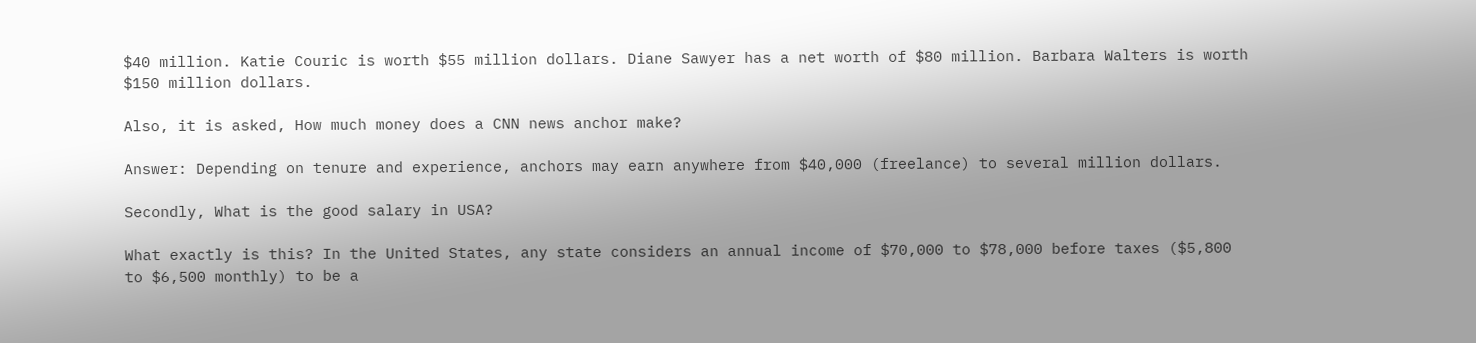$40 million. Katie Couric is worth $55 million dollars. Diane Sawyer has a net worth of $80 million. Barbara Walters is worth $150 million dollars.

Also, it is asked, How much money does a CNN news anchor make?

Answer: Depending on tenure and experience, anchors may earn anywhere from $40,000 (freelance) to several million dollars.

Secondly, What is the good salary in USA?

What exactly is this? In the United States, any state considers an annual income of $70,000 to $78,000 before taxes ($5,800 to $6,500 monthly) to be a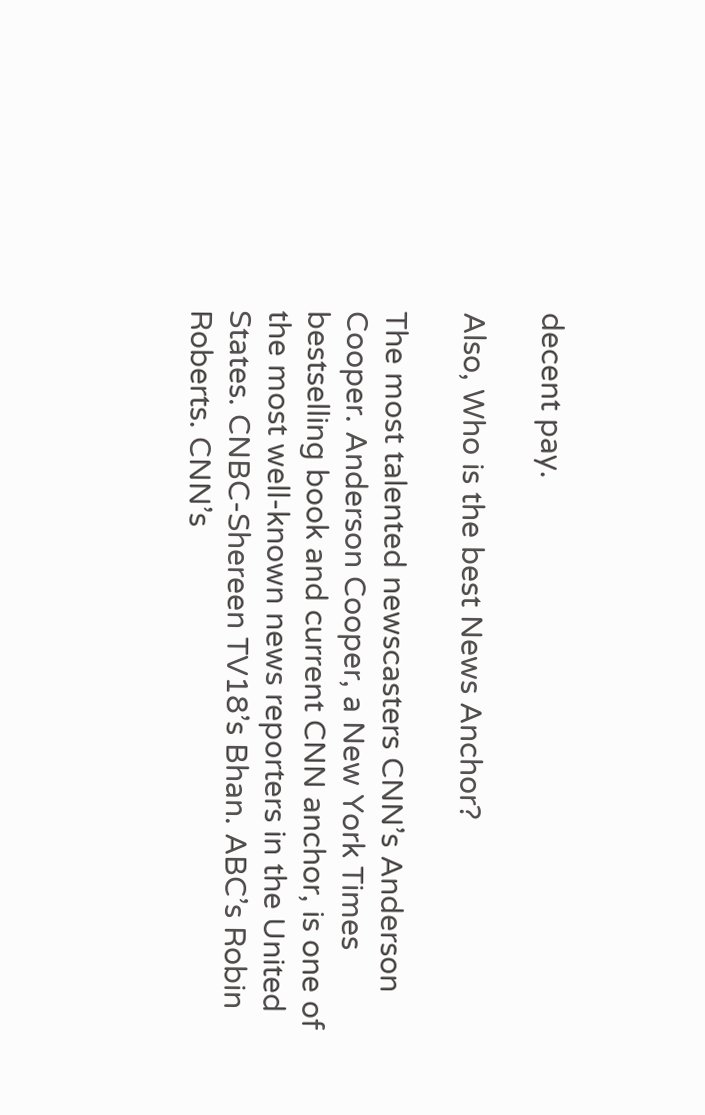decent pay.

Also, Who is the best News Anchor?

The most talented newscasters CNN’s Anderson Cooper. Anderson Cooper, a New York Times bestselling book and current CNN anchor, is one of the most well-known news reporters in the United States. CNBC-Shereen TV18’s Bhan. ABC’s Robin Roberts. CNN’s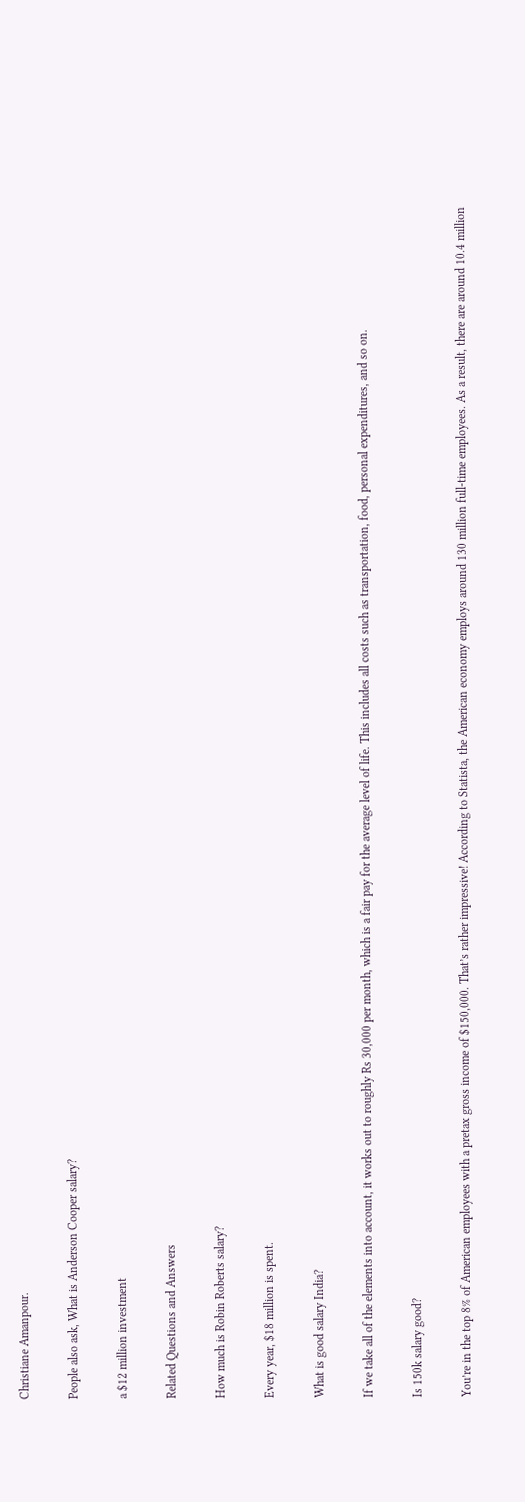Christiane Amanpour.

People also ask, What is Anderson Cooper salary?

a $12 million investment

Related Questions and Answers

How much is Robin Roberts salary?

Every year, $18 million is spent.

What is good salary India?

If we take all of the elements into account, it works out to roughly Rs 30,000 per month, which is a fair pay for the average level of life. This includes all costs such as transportation, food, personal expenditures, and so on.

Is 150k salary good?

You’re in the top 8% of American employees with a pretax gross income of $150,000. That’s rather impressive! According to Statista, the American economy employs around 130 million full-time employees. As a result, there are around 10.4 million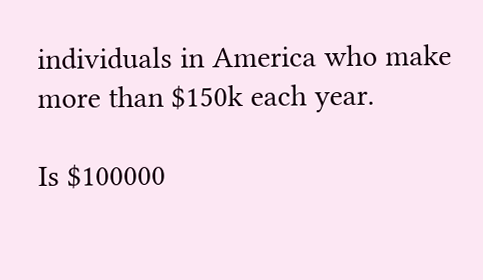individuals in America who make more than $150k each year.

Is $100000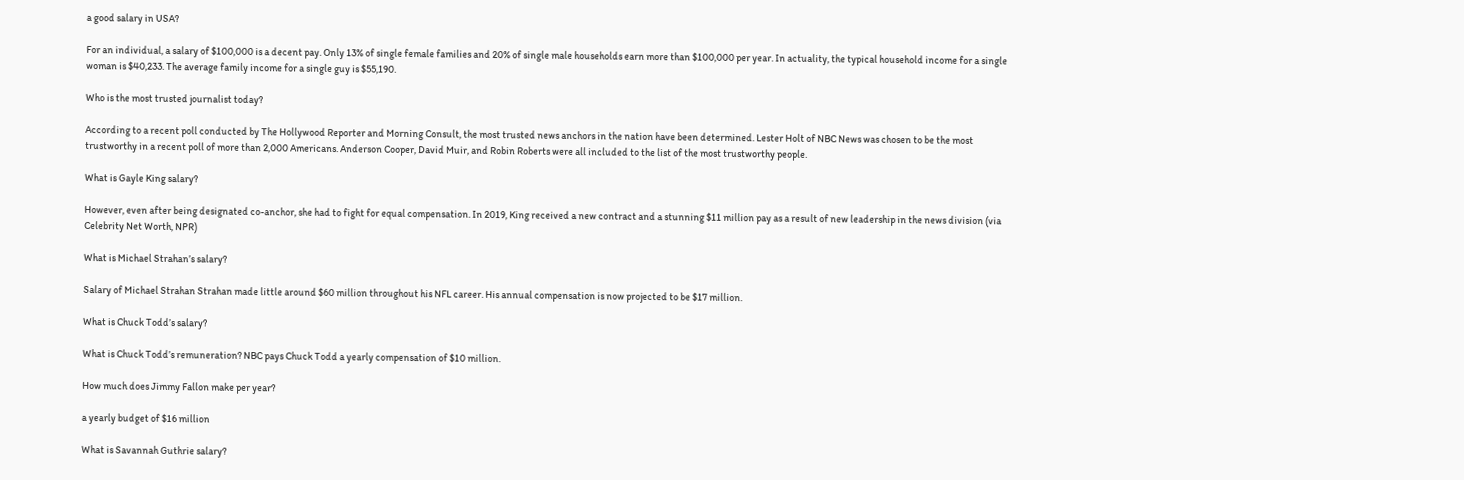a good salary in USA?

For an individual, a salary of $100,000 is a decent pay. Only 13% of single female families and 20% of single male households earn more than $100,000 per year. In actuality, the typical household income for a single woman is $40,233. The average family income for a single guy is $55,190.

Who is the most trusted journalist today?

According to a recent poll conducted by The Hollywood Reporter and Morning Consult, the most trusted news anchors in the nation have been determined. Lester Holt of NBC News was chosen to be the most trustworthy in a recent poll of more than 2,000 Americans. Anderson Cooper, David Muir, and Robin Roberts were all included to the list of the most trustworthy people.

What is Gayle King salary?

However, even after being designated co-anchor, she had to fight for equal compensation. In 2019, King received a new contract and a stunning $11 million pay as a result of new leadership in the news division (via Celebrity Net Worth, NPR)

What is Michael Strahan’s salary?

Salary of Michael Strahan Strahan made little around $60 million throughout his NFL career. His annual compensation is now projected to be $17 million.

What is Chuck Todd’s salary?

What is Chuck Todd’s remuneration? NBC pays Chuck Todd a yearly compensation of $10 million.

How much does Jimmy Fallon make per year?

a yearly budget of $16 million

What is Savannah Guthrie salary?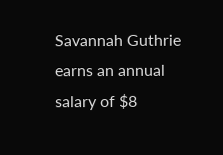Savannah Guthrie earns an annual salary of $8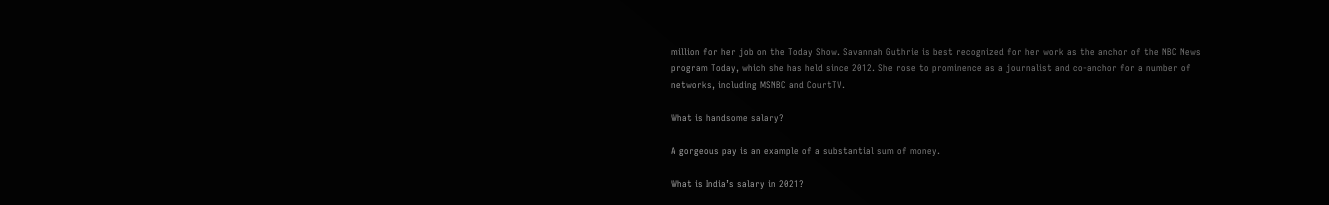million for her job on the Today Show. Savannah Guthrie is best recognized for her work as the anchor of the NBC News program Today, which she has held since 2012. She rose to prominence as a journalist and co-anchor for a number of networks, including MSNBC and CourtTV.

What is handsome salary?

A gorgeous pay is an example of a substantial sum of money.

What is India’s salary in 2021?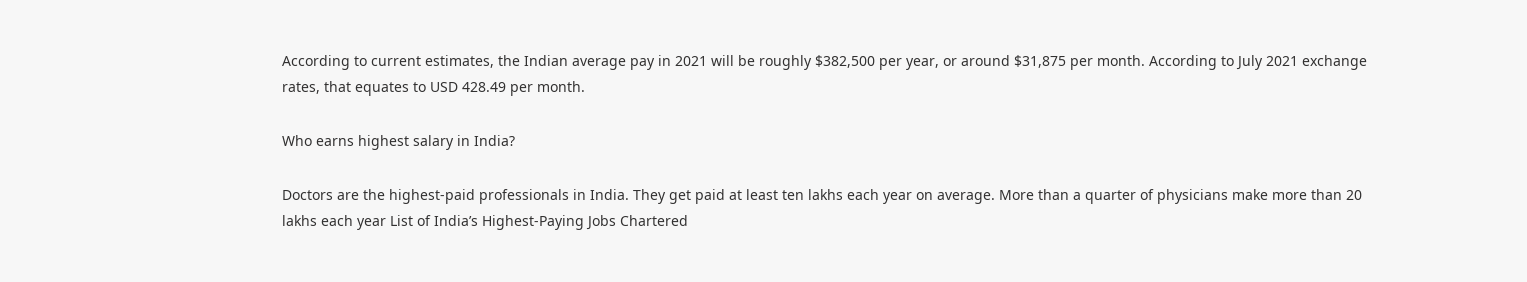According to current estimates, the Indian average pay in 2021 will be roughly $382,500 per year, or around $31,875 per month. According to July 2021 exchange rates, that equates to USD 428.49 per month.

Who earns highest salary in India?

Doctors are the highest-paid professionals in India. They get paid at least ten lakhs each year on average. More than a quarter of physicians make more than 20 lakhs each year List of India’s Highest-Paying Jobs Chartered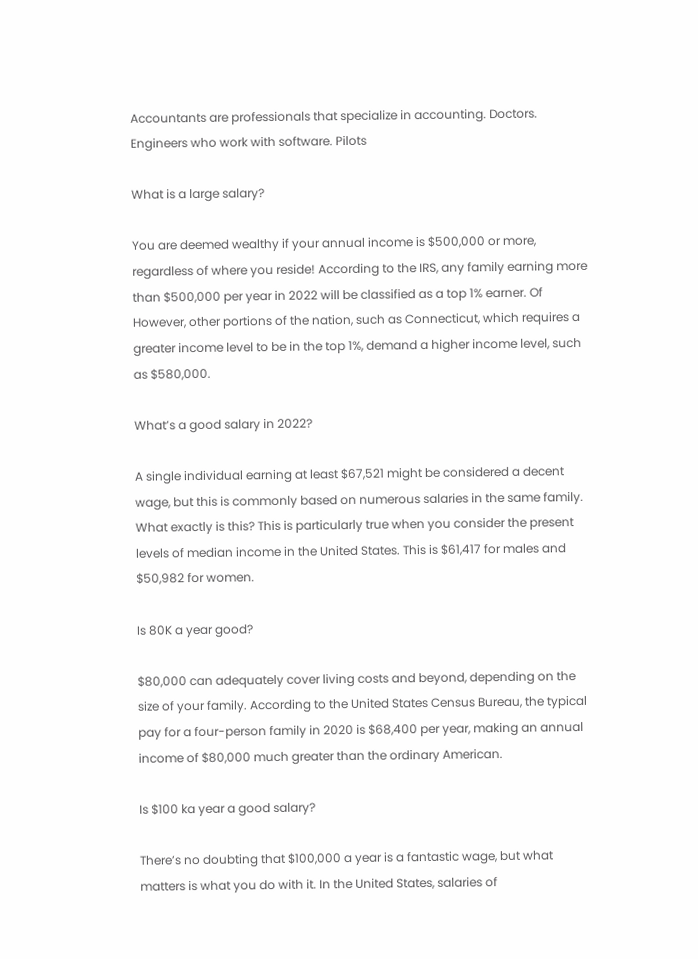Accountants are professionals that specialize in accounting. Doctors. Engineers who work with software. Pilots

What is a large salary?

You are deemed wealthy if your annual income is $500,000 or more, regardless of where you reside! According to the IRS, any family earning more than $500,000 per year in 2022 will be classified as a top 1% earner. Of However, other portions of the nation, such as Connecticut, which requires a greater income level to be in the top 1%, demand a higher income level, such as $580,000.

What’s a good salary in 2022?

A single individual earning at least $67,521 might be considered a decent wage, but this is commonly based on numerous salaries in the same family. What exactly is this? This is particularly true when you consider the present levels of median income in the United States. This is $61,417 for males and $50,982 for women.

Is 80K a year good?

$80,000 can adequately cover living costs and beyond, depending on the size of your family. According to the United States Census Bureau, the typical pay for a four-person family in 2020 is $68,400 per year, making an annual income of $80,000 much greater than the ordinary American.

Is $100 ka year a good salary?

There’s no doubting that $100,000 a year is a fantastic wage, but what matters is what you do with it. In the United States, salaries of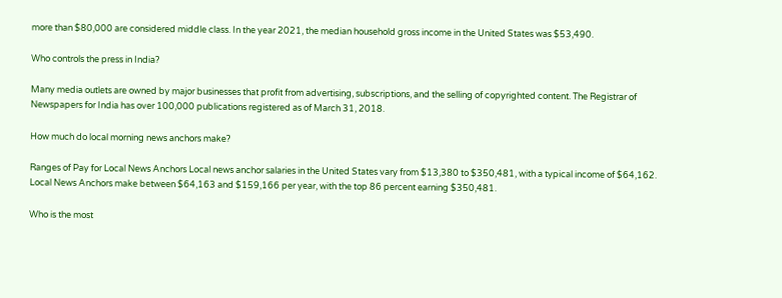more than $80,000 are considered middle class. In the year 2021, the median household gross income in the United States was $53,490.

Who controls the press in India?

Many media outlets are owned by major businesses that profit from advertising, subscriptions, and the selling of copyrighted content. The Registrar of Newspapers for India has over 100,000 publications registered as of March 31, 2018.

How much do local morning news anchors make?

Ranges of Pay for Local News Anchors Local news anchor salaries in the United States vary from $13,380 to $350,481, with a typical income of $64,162. Local News Anchors make between $64,163 and $159,166 per year, with the top 86 percent earning $350,481.

Who is the most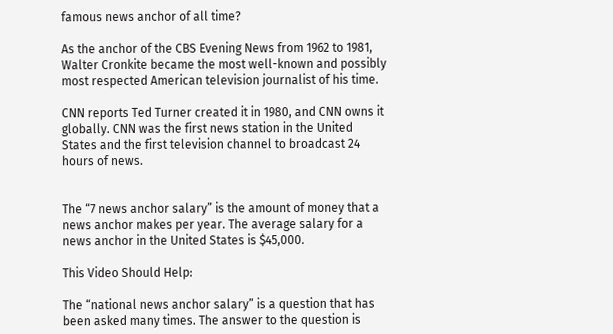famous news anchor of all time?

As the anchor of the CBS Evening News from 1962 to 1981, Walter Cronkite became the most well-known and possibly most respected American television journalist of his time.

CNN reports Ted Turner created it in 1980, and CNN owns it globally. CNN was the first news station in the United States and the first television channel to broadcast 24 hours of news.


The “7 news anchor salary” is the amount of money that a news anchor makes per year. The average salary for a news anchor in the United States is $45,000.

This Video Should Help:

The “national news anchor salary” is a question that has been asked many times. The answer to the question is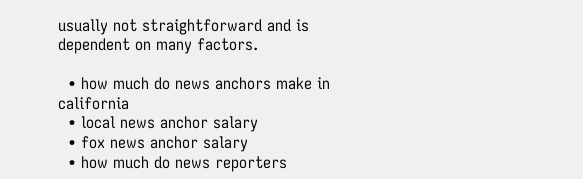usually not straightforward and is dependent on many factors.

  • how much do news anchors make in california
  • local news anchor salary
  • fox news anchor salary
  • how much do news reporters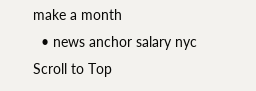make a month
  • news anchor salary nyc
Scroll to Top